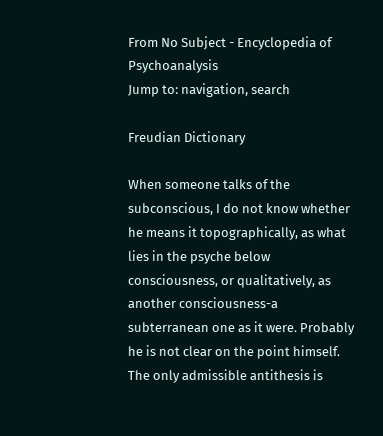From No Subject - Encyclopedia of Psychoanalysis
Jump to: navigation, search

Freudian Dictionary

When someone talks of the subconscious, I do not know whether he means it topographically, as what lies in the psyche below consciousness, or qualitatively, as another consciousness-a subterranean one as it were. Probably he is not clear on the point himself. The only admissible antithesis is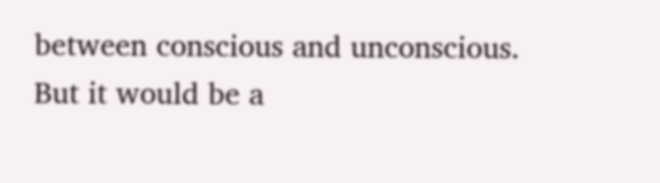between conscious and unconscious. But it would be a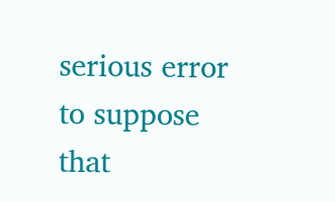serious error to suppose that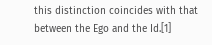this distinction coincides with that between the Ego and the Id.[1]